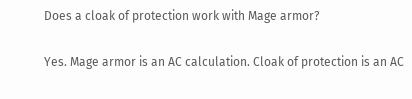Does a cloak of protection work with Mage armor?

Yes. Mage armor is an AC calculation. Cloak of protection is an AC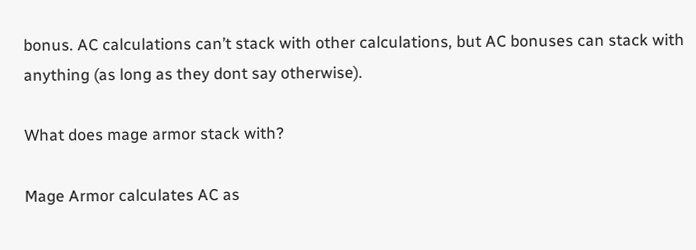bonus. AC calculations can’t stack with other calculations, but AC bonuses can stack with anything (as long as they dont say otherwise).

What does mage armor stack with?

Mage Armor calculates AC as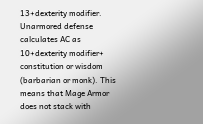13+dexterity modifier. Unarmored defense calculates AC as 10+dexterity modifier+ constitution or wisdom (barbarian or monk). This means that Mage Armor does not stack with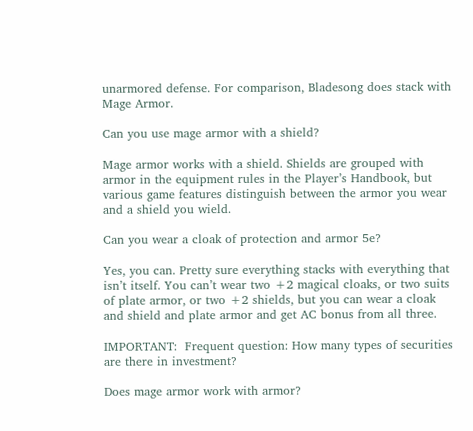unarmored defense. For comparison, Bladesong does stack with Mage Armor.

Can you use mage armor with a shield?

Mage armor works with a shield. Shields are grouped with armor in the equipment rules in the Player’s Handbook, but various game features distinguish between the armor you wear and a shield you wield.

Can you wear a cloak of protection and armor 5e?

Yes, you can. Pretty sure everything stacks with everything that isn’t itself. You can’t wear two +2 magical cloaks, or two suits of plate armor, or two +2 shields, but you can wear a cloak and shield and plate armor and get AC bonus from all three.

IMPORTANT:  Frequent question: How many types of securities are there in investment?

Does mage armor work with armor?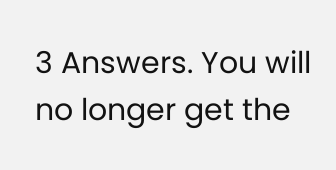3 Answers. You will no longer get the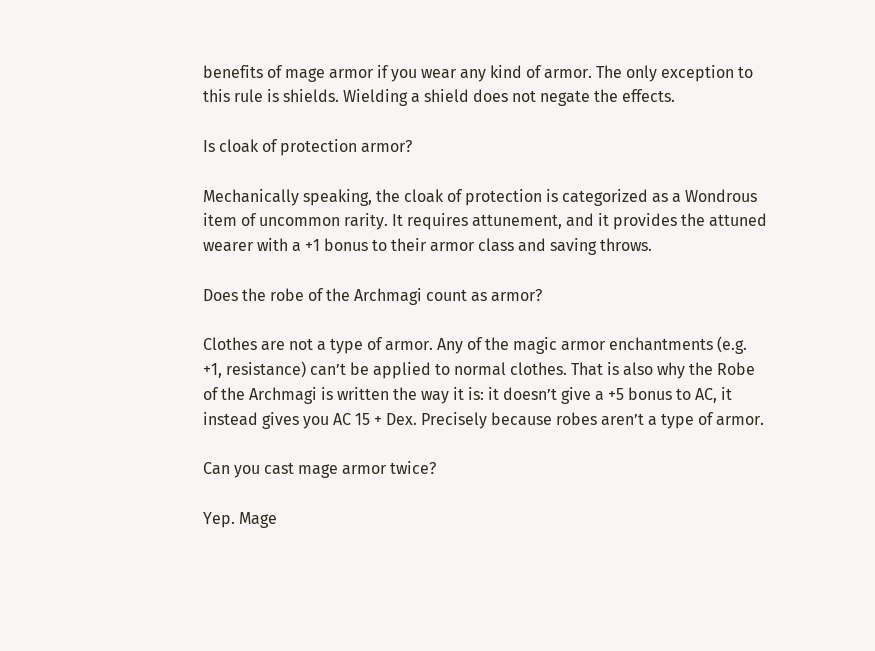benefits of mage armor if you wear any kind of armor. The only exception to this rule is shields. Wielding a shield does not negate the effects.

Is cloak of protection armor?

Mechanically speaking, the cloak of protection is categorized as a Wondrous item of uncommon rarity. It requires attunement, and it provides the attuned wearer with a +1 bonus to their armor class and saving throws.

Does the robe of the Archmagi count as armor?

Clothes are not a type of armor. Any of the magic armor enchantments (e.g. +1, resistance) can’t be applied to normal clothes. That is also why the Robe of the Archmagi is written the way it is: it doesn’t give a +5 bonus to AC, it instead gives you AC 15 + Dex. Precisely because robes aren’t a type of armor.

Can you cast mage armor twice?

Yep. Mage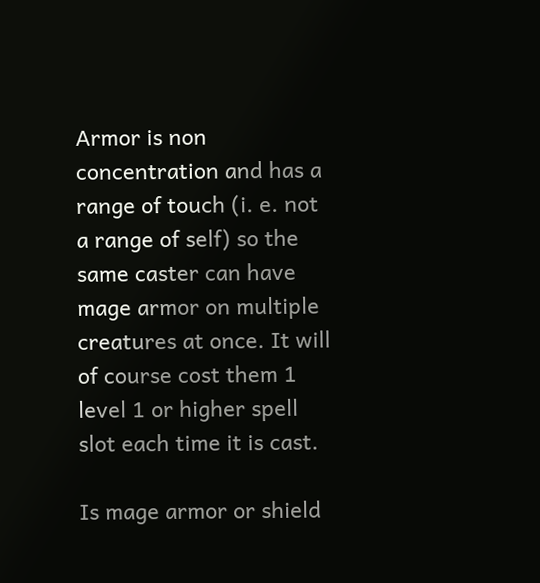Armor is non concentration and has a range of touch (i. e. not a range of self) so the same caster can have mage armor on multiple creatures at once. It will of course cost them 1 level 1 or higher spell slot each time it is cast.

Is mage armor or shield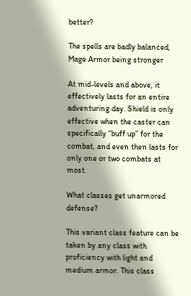better?

The spells are badly balanced, Mage Armor being stronger

At mid-levels and above, it effectively lasts for an entire adventuring day. Shield is only effective when the caster can specifically “buff up” for the combat, and even then lasts for only one or two combats at most.

What classes get unarmored defense?

This variant class feature can be taken by any class with proficiency with light and medium armor. This class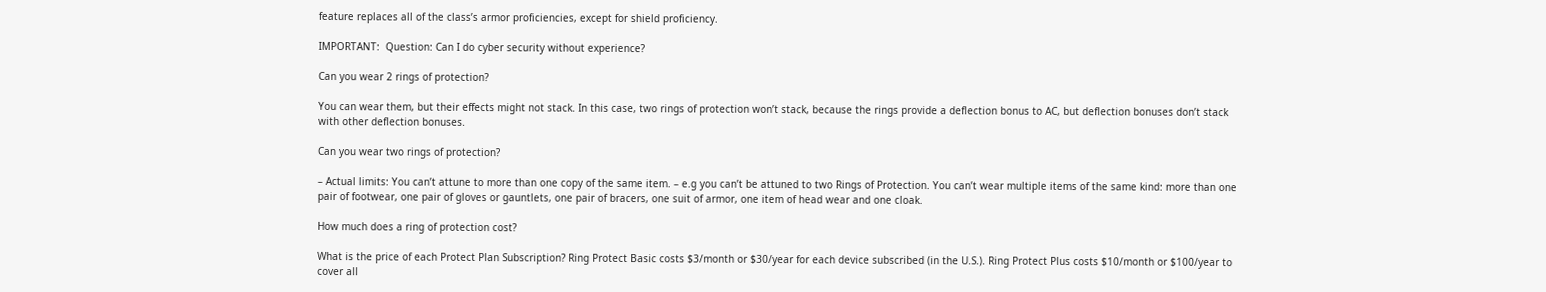feature replaces all of the class’s armor proficiencies, except for shield proficiency.

IMPORTANT:  Question: Can I do cyber security without experience?

Can you wear 2 rings of protection?

You can wear them, but their effects might not stack. In this case, two rings of protection won’t stack, because the rings provide a deflection bonus to AC, but deflection bonuses don’t stack with other deflection bonuses.

Can you wear two rings of protection?

– Actual limits: You can’t attune to more than one copy of the same item. – e.g you can’t be attuned to two Rings of Protection. You can’t wear multiple items of the same kind: more than one pair of footwear, one pair of gloves or gauntlets, one pair of bracers, one suit of armor, one item of head wear and one cloak.

How much does a ring of protection cost?

What is the price of each Protect Plan Subscription? Ring Protect Basic costs $3/month or $30/year for each device subscribed (in the U.S.). Ring Protect Plus costs $10/month or $100/year to cover all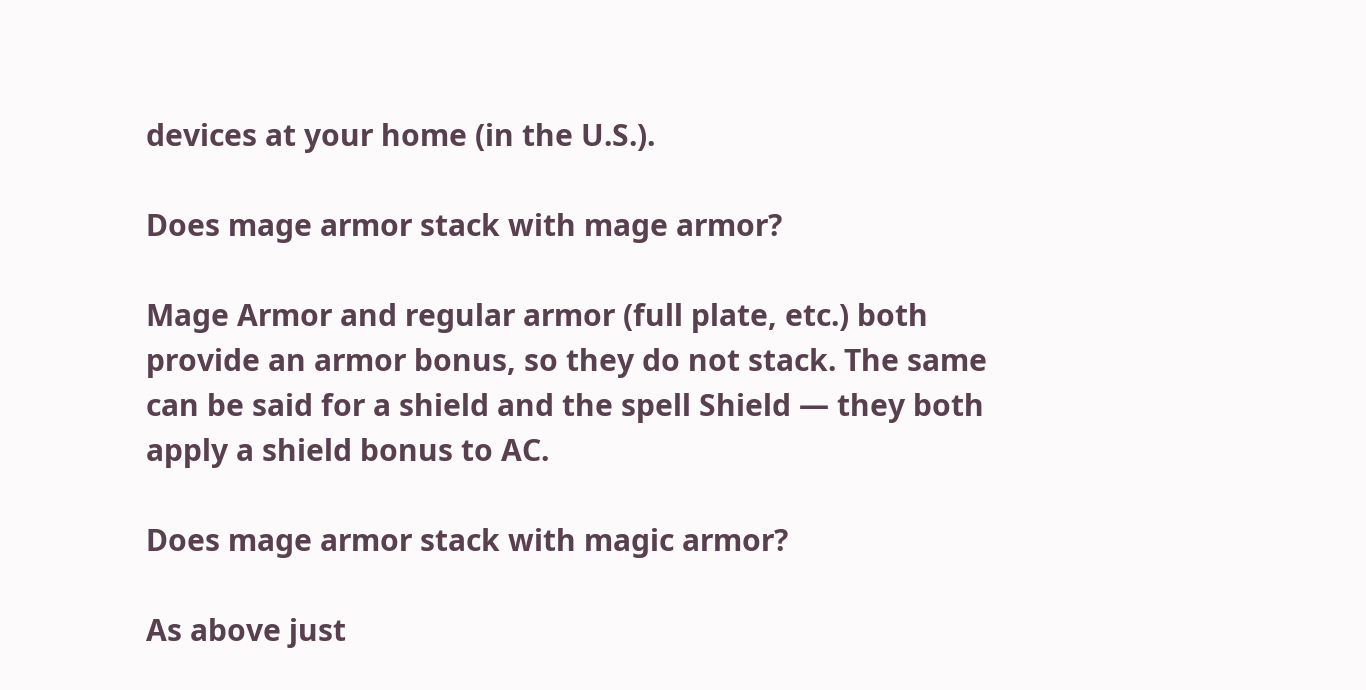devices at your home (in the U.S.).

Does mage armor stack with mage armor?

Mage Armor and regular armor (full plate, etc.) both provide an armor bonus, so they do not stack. The same can be said for a shield and the spell Shield — they both apply a shield bonus to AC.

Does mage armor stack with magic armor?

As above just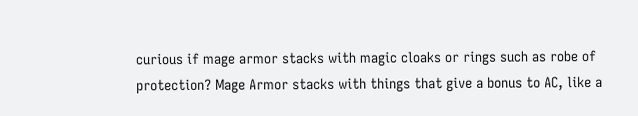curious if mage armor stacks with magic cloaks or rings such as robe of protection? Mage Armor stacks with things that give a bonus to AC, like a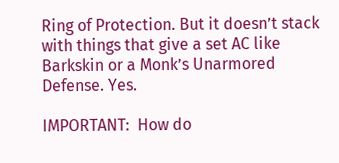Ring of Protection. But it doesn’t stack with things that give a set AC like Barkskin or a Monk’s Unarmored Defense. Yes.

IMPORTANT:  How do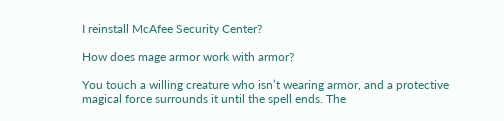I reinstall McAfee Security Center?

How does mage armor work with armor?

You touch a willing creature who isn’t wearing armor, and a protective magical force surrounds it until the spell ends. The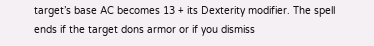target’s base AC becomes 13 + its Dexterity modifier. The spell ends if the target dons armor or if you dismiss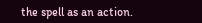the spell as an action.